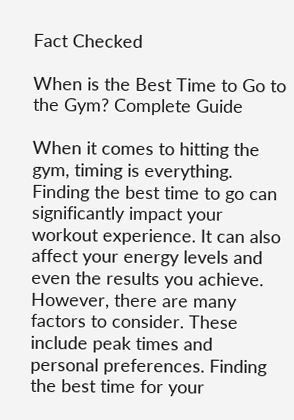Fact Checked

When is the Best Time to Go to the Gym? Complete Guide

When it comes to hitting the gym, timing is everything. Finding the best time to go can significantly impact your workout experience. It can also affect your energy levels and even the results you achieve. However, there are many factors to consider. These include peak times and personal preferences. Finding the best time for your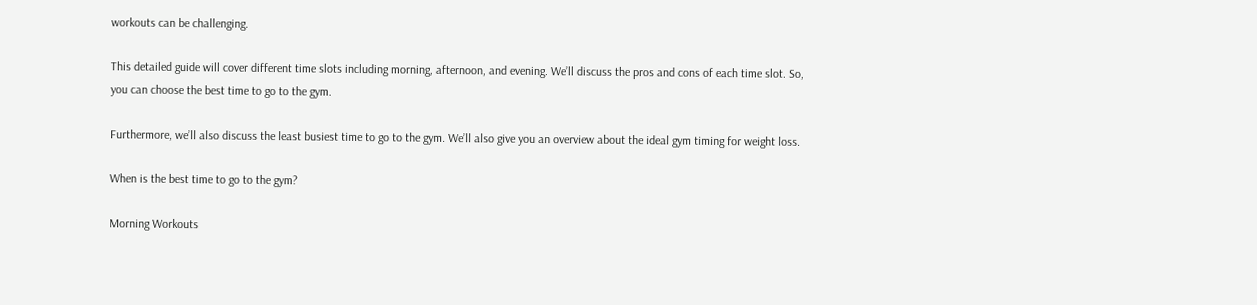workouts can be challenging.

This detailed guide will cover different time slots including morning, afternoon, and evening. We’ll discuss the pros and cons of each time slot. So, you can choose the best time to go to the gym.

Furthermore, we’ll also discuss the least busiest time to go to the gym. We’ll also give you an overview about the ideal gym timing for weight loss.

When is the best time to go to the gym?

Morning Workouts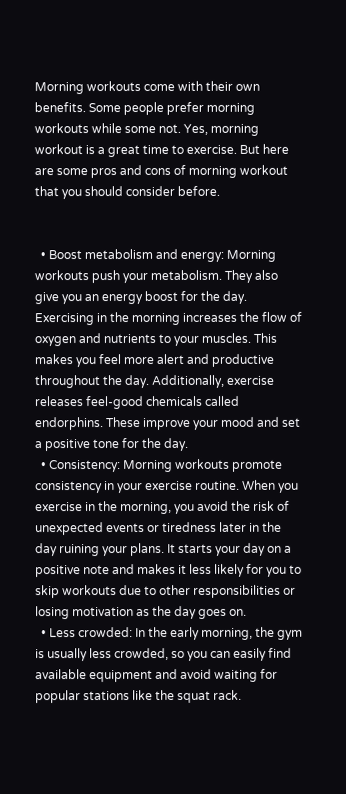Morning workouts come with their own benefits. Some people prefer morning workouts while some not. Yes, morning workout is a great time to exercise. But here are some pros and cons of morning workout that you should consider before.


  • Boost metabolism and energy: Morning workouts push your metabolism. They also give you an energy boost for the day. Exercising in the morning increases the flow of oxygen and nutrients to your muscles. This makes you feel more alert and productive throughout the day. Additionally, exercise releases feel-good chemicals called endorphins. These improve your mood and set a positive tone for the day.
  • Consistency: Morning workouts promote consistency in your exercise routine. When you exercise in the morning, you avoid the risk of unexpected events or tiredness later in the day ruining your plans. It starts your day on a positive note and makes it less likely for you to skip workouts due to other responsibilities or losing motivation as the day goes on.
  • Less crowded: In the early morning, the gym is usually less crowded, so you can easily find available equipment and avoid waiting for popular stations like the squat rack.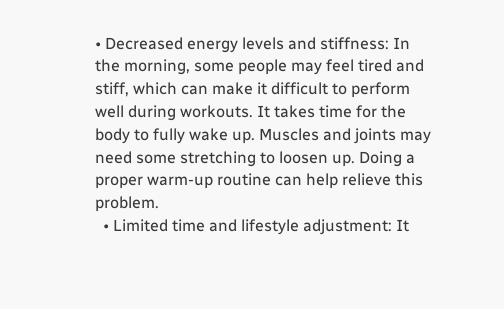• Decreased energy levels and stiffness: In the morning, some people may feel tired and stiff, which can make it difficult to perform well during workouts. It takes time for the body to fully wake up. Muscles and joints may need some stretching to loosen up. Doing a proper warm-up routine can help relieve this problem.
  • Limited time and lifestyle adjustment: It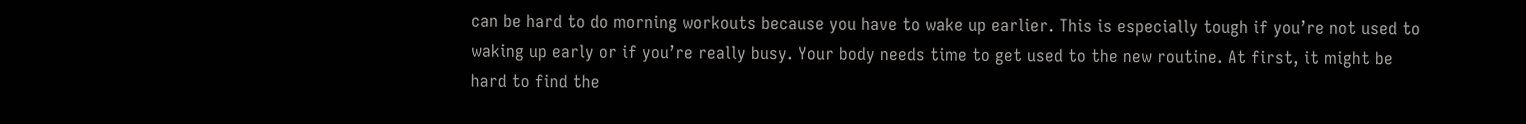can be hard to do morning workouts because you have to wake up earlier. This is especially tough if you’re not used to waking up early or if you’re really busy. Your body needs time to get used to the new routine. At first, it might be hard to find the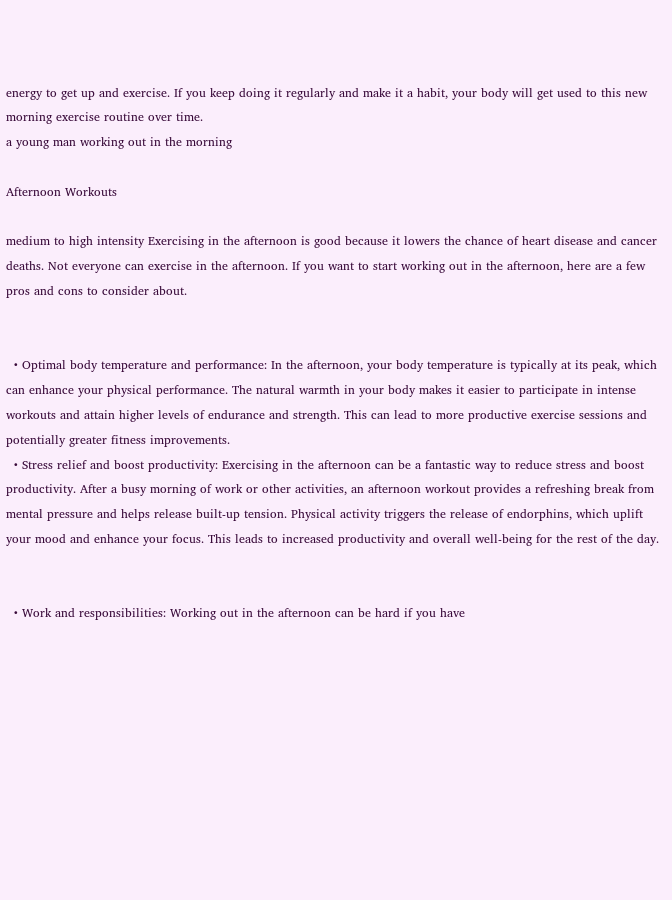energy to get up and exercise. If you keep doing it regularly and make it a habit, your body will get used to this new morning exercise routine over time.
a young man working out in the morning

Afternoon Workouts

medium to high intensity Exercising in the afternoon is good because it lowers the chance of heart disease and cancer deaths. Not everyone can exercise in the afternoon. If you want to start working out in the afternoon, here are a few pros and cons to consider about.


  • Optimal body temperature and performance: In the afternoon, your body temperature is typically at its peak, which can enhance your physical performance. The natural warmth in your body makes it easier to participate in intense workouts and attain higher levels of endurance and strength. This can lead to more productive exercise sessions and potentially greater fitness improvements.
  • Stress relief and boost productivity: Exercising in the afternoon can be a fantastic way to reduce stress and boost productivity. After a busy morning of work or other activities, an afternoon workout provides a refreshing break from mental pressure and helps release built-up tension. Physical activity triggers the release of endorphins, which uplift your mood and enhance your focus. This leads to increased productivity and overall well-being for the rest of the day.


  • Work and responsibilities: Working out in the afternoon can be hard if you have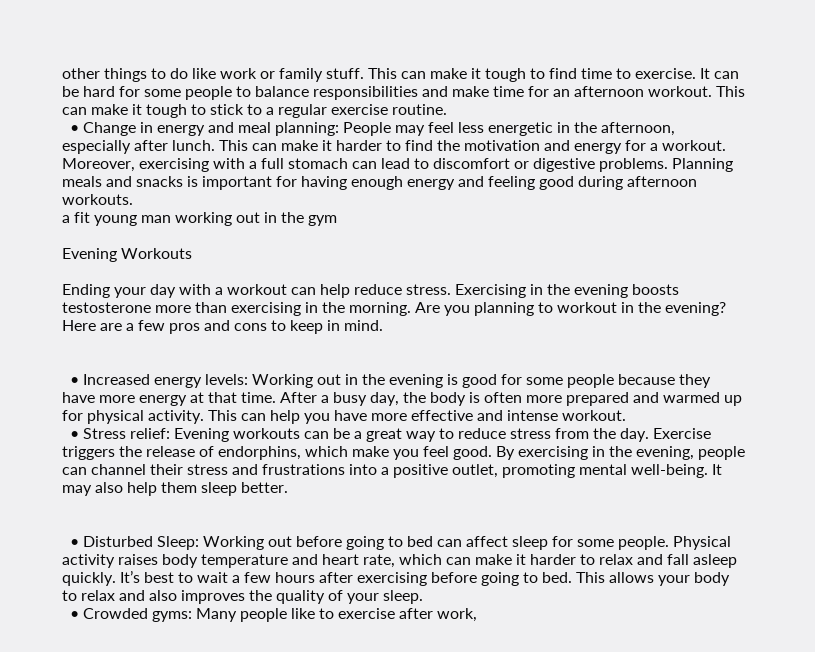other things to do like work or family stuff. This can make it tough to find time to exercise. It can be hard for some people to balance responsibilities and make time for an afternoon workout. This can make it tough to stick to a regular exercise routine.
  • Change in energy and meal planning: People may feel less energetic in the afternoon, especially after lunch. This can make it harder to find the motivation and energy for a workout. Moreover, exercising with a full stomach can lead to discomfort or digestive problems. Planning meals and snacks is important for having enough energy and feeling good during afternoon workouts.
a fit young man working out in the gym

Evening Workouts

Ending your day with a workout can help reduce stress. Exercising in the evening boosts testosterone more than exercising in the morning. Are you planning to workout in the evening? Here are a few pros and cons to keep in mind.


  • Increased energy levels: Working out in the evening is good for some people because they have more energy at that time. After a busy day, the body is often more prepared and warmed up for physical activity. This can help you have more effective and intense workout.
  • Stress relief: Evening workouts can be a great way to reduce stress from the day. Exercise triggers the release of endorphins, which make you feel good. By exercising in the evening, people can channel their stress and frustrations into a positive outlet, promoting mental well-being. It may also help them sleep better.


  • Disturbed Sleep: Working out before going to bed can affect sleep for some people. Physical activity raises body temperature and heart rate, which can make it harder to relax and fall asleep quickly. It’s best to wait a few hours after exercising before going to bed. This allows your body to relax and also improves the quality of your sleep.
  • Crowded gyms: Many people like to exercise after work,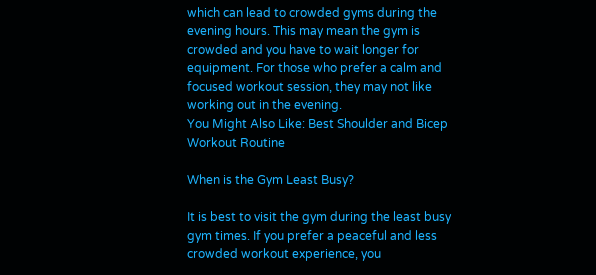which can lead to crowded gyms during the evening hours. This may mean the gym is crowded and you have to wait longer for equipment. For those who prefer a calm and focused workout session, they may not like working out in the evening.
You Might Also Like: Best Shoulder and Bicep Workout Routine

When is the Gym Least Busy?

It is best to visit the gym during the least busy gym times. If you prefer a peaceful and less crowded workout experience, you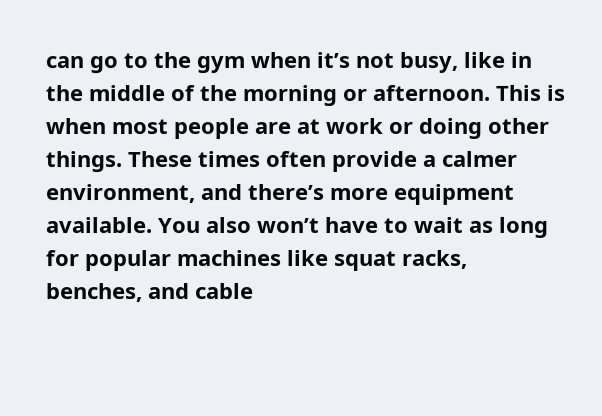can go to the gym when it’s not busy, like in the middle of the morning or afternoon. This is when most people are at work or doing other things. These times often provide a calmer environment, and there’s more equipment available. You also won’t have to wait as long for popular machines like squat racks, benches, and cable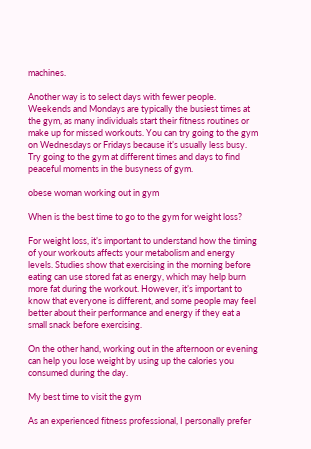machines.

Another way is to select days with fewer people. Weekends and Mondays are typically the busiest times at the gym, as many individuals start their fitness routines or make up for missed workouts. You can try going to the gym on Wednesdays or Fridays because it’s usually less busy. Try going to the gym at different times and days to find peaceful moments in the busyness of gym.

obese woman working out in gym

When is the best time to go to the gym for weight loss?

For weight loss, it’s important to understand how the timing of your workouts affects your metabolism and energy levels. Studies show that exercising in the morning before eating can use stored fat as energy, which may help burn more fat during the workout. However, it’s important to know that everyone is different, and some people may feel better about their performance and energy if they eat a small snack before exercising.

On the other hand, working out in the afternoon or evening can help you lose weight by using up the calories you consumed during the day.

My best time to visit the gym

As an experienced fitness professional, I personally prefer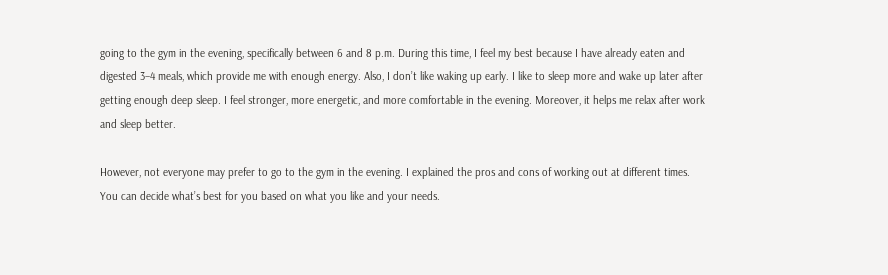going to the gym in the evening, specifically between 6 and 8 p.m. During this time, I feel my best because I have already eaten and digested 3–4 meals, which provide me with enough energy. Also, I don’t like waking up early. I like to sleep more and wake up later after getting enough deep sleep. I feel stronger, more energetic, and more comfortable in the evening. Moreover, it helps me relax after work and sleep better.

However, not everyone may prefer to go to the gym in the evening. I explained the pros and cons of working out at different times. You can decide what’s best for you based on what you like and your needs.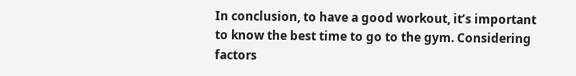In conclusion, to have a good workout, it’s important to know the best time to go to the gym. Considering factors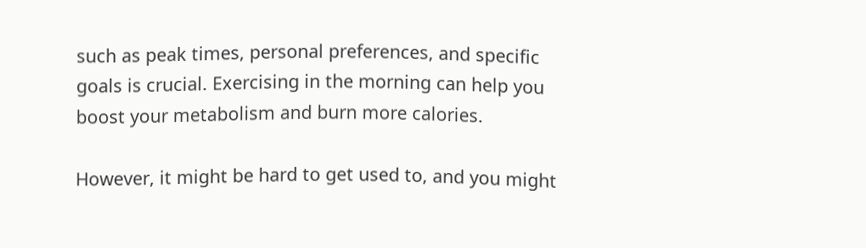such as peak times, personal preferences, and specific goals is crucial. Exercising in the morning can help you boost your metabolism and burn more calories.

However, it might be hard to get used to, and you might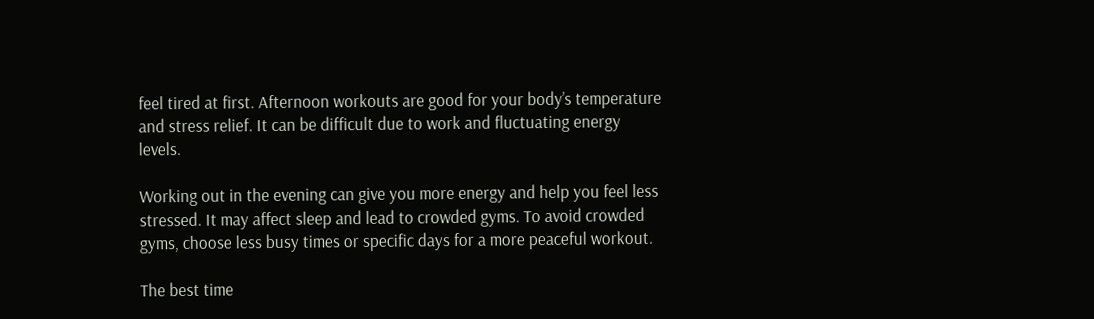feel tired at first. Afternoon workouts are good for your body’s temperature and stress relief. It can be difficult due to work and fluctuating energy levels.

Working out in the evening can give you more energy and help you feel less stressed. It may affect sleep and lead to crowded gyms. To avoid crowded gyms, choose less busy times or specific days for a more peaceful workout.

The best time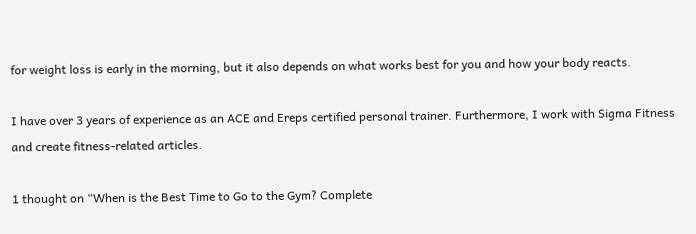for weight loss is early in the morning, but it also depends on what works best for you and how your body reacts.

I have over 3 years of experience as an ACE and Ereps certified personal trainer. Furthermore, I work with Sigma Fitness and create fitness-related articles.

1 thought on “When is the Best Time to Go to the Gym? Complete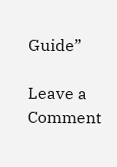Guide”

Leave a Comment